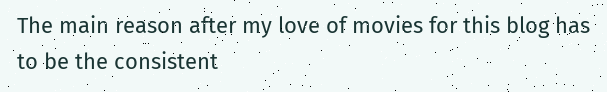The main reason after my love of movies for this blog has to be the consistent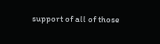support of all of those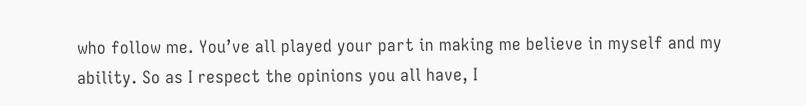who follow me. You’ve all played your part in making me believe in myself and my ability. So as I respect the opinions you all have, I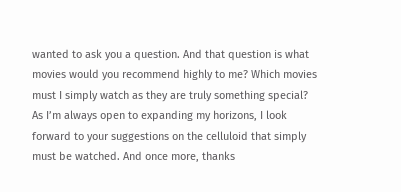wanted to ask you a question. And that question is what movies would you recommend highly to me? Which movies must I simply watch as they are truly something special? As I’m always open to expanding my horizons, I look forward to your suggestions on the celluloid that simply must be watched. And once more, thanks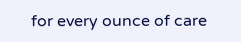for every ounce of care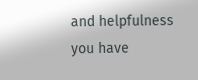and helpfulness you have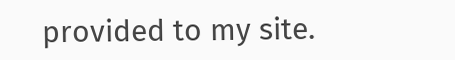provided to my site.